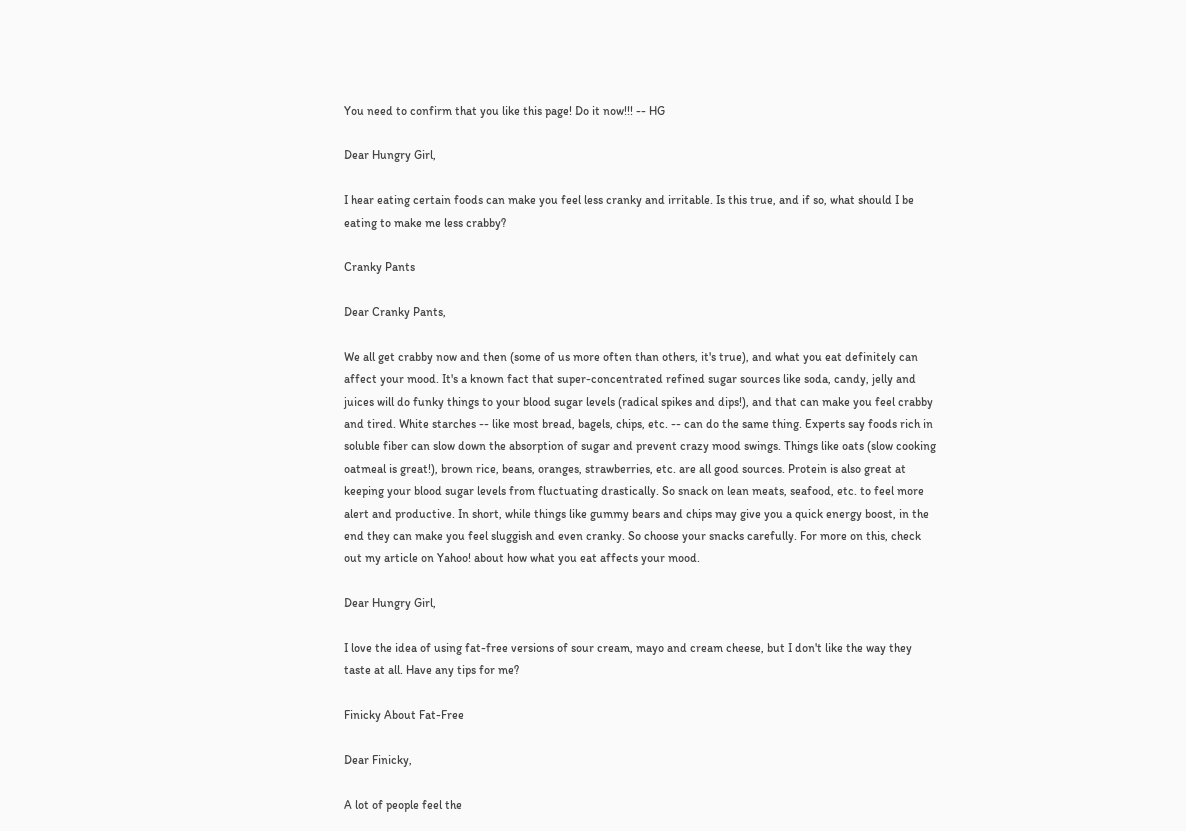You need to confirm that you like this page! Do it now!!! -- HG

Dear Hungry Girl,

I hear eating certain foods can make you feel less cranky and irritable. Is this true, and if so, what should I be eating to make me less crabby?

Cranky Pants

Dear Cranky Pants,

We all get crabby now and then (some of us more often than others, it's true), and what you eat definitely can affect your mood. It's a known fact that super-concentrated refined sugar sources like soda, candy, jelly and juices will do funky things to your blood sugar levels (radical spikes and dips!), and that can make you feel crabby and tired. White starches -- like most bread, bagels, chips, etc. -- can do the same thing. Experts say foods rich in soluble fiber can slow down the absorption of sugar and prevent crazy mood swings. Things like oats (slow cooking oatmeal is great!), brown rice, beans, oranges, strawberries, etc. are all good sources. Protein is also great at keeping your blood sugar levels from fluctuating drastically. So snack on lean meats, seafood, etc. to feel more alert and productive. In short, while things like gummy bears and chips may give you a quick energy boost, in the end they can make you feel sluggish and even cranky. So choose your snacks carefully. For more on this, check out my article on Yahoo! about how what you eat affects your mood.

Dear Hungry Girl,

I love the idea of using fat-free versions of sour cream, mayo and cream cheese, but I don't like the way they taste at all. Have any tips for me?

Finicky About Fat-Free

Dear Finicky,

A lot of people feel the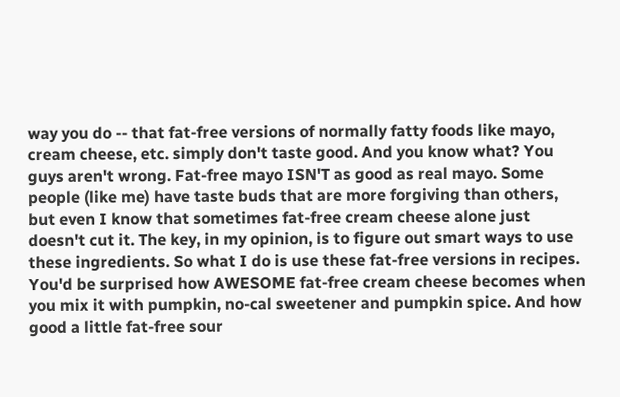way you do -- that fat-free versions of normally fatty foods like mayo, cream cheese, etc. simply don't taste good. And you know what? You guys aren't wrong. Fat-free mayo ISN'T as good as real mayo. Some people (like me) have taste buds that are more forgiving than others, but even I know that sometimes fat-free cream cheese alone just doesn't cut it. The key, in my opinion, is to figure out smart ways to use these ingredients. So what I do is use these fat-free versions in recipes. You'd be surprised how AWESOME fat-free cream cheese becomes when you mix it with pumpkin, no-cal sweetener and pumpkin spice. And how good a little fat-free sour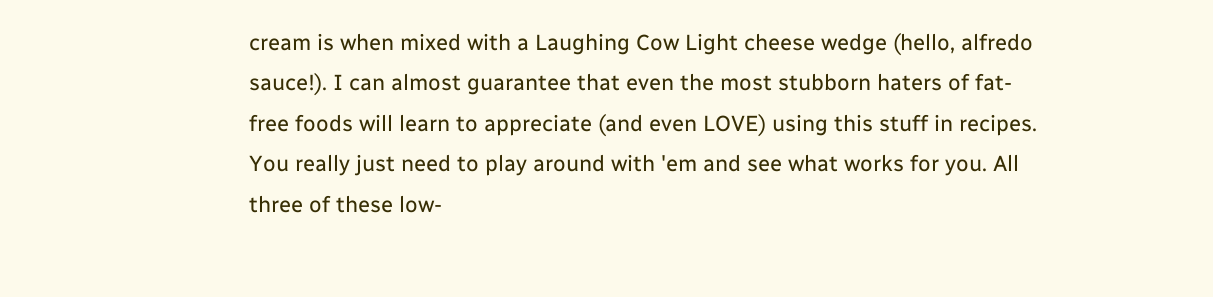cream is when mixed with a Laughing Cow Light cheese wedge (hello, alfredo sauce!). I can almost guarantee that even the most stubborn haters of fat-free foods will learn to appreciate (and even LOVE) using this stuff in recipes. You really just need to play around with 'em and see what works for you. All three of these low-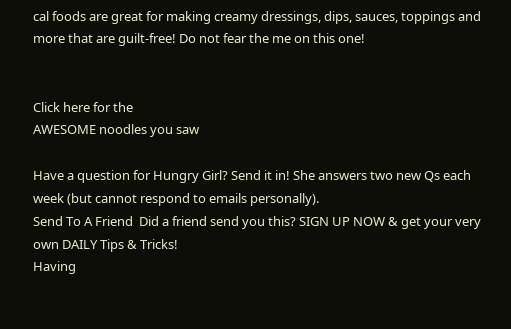cal foods are great for making creamy dressings, dips, sauces, toppings and more that are guilt-free! Do not fear the me on this one!


Click here for the
AWESOME noodles you saw

Have a question for Hungry Girl? Send it in! She answers two new Qs each week (but cannot respond to emails personally).
Send To A Friend  Did a friend send you this? SIGN UP NOW & get your very own DAILY Tips & Tricks!
Having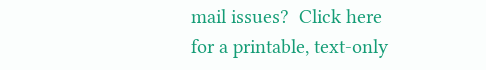mail issues?  Click here for a printable, text-only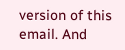version of this email. And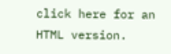click here for an HTML version.